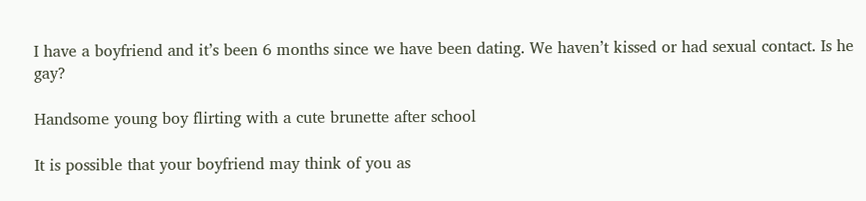I have a boyfriend and it’s been 6 months since we have been dating. We haven’t kissed or had sexual contact. Is he gay?

Handsome young boy flirting with a cute brunette after school

It is possible that your boyfriend may think of you as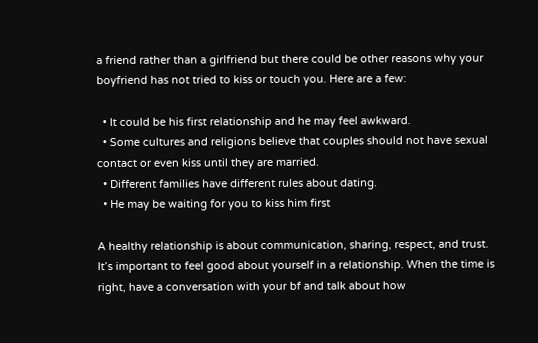a friend rather than a girlfriend but there could be other reasons why your boyfriend has not tried to kiss or touch you. Here are a few:

  • It could be his first relationship and he may feel awkward.
  • Some cultures and religions believe that couples should not have sexual contact or even kiss until they are married.
  • Different families have different rules about dating.
  • He may be waiting for you to kiss him first

A healthy relationship is about communication, sharing, respect, and trust. It’s important to feel good about yourself in a relationship. When the time is right, have a conversation with your bf and talk about how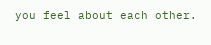you feel about each other.